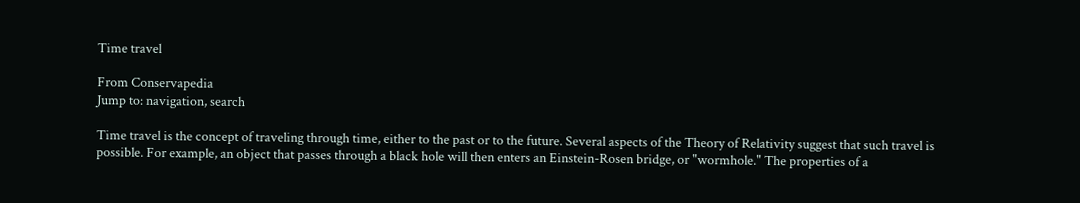Time travel

From Conservapedia
Jump to: navigation, search

Time travel is the concept of traveling through time, either to the past or to the future. Several aspects of the Theory of Relativity suggest that such travel is possible. For example, an object that passes through a black hole will then enters an Einstein-Rosen bridge, or "wormhole." The properties of a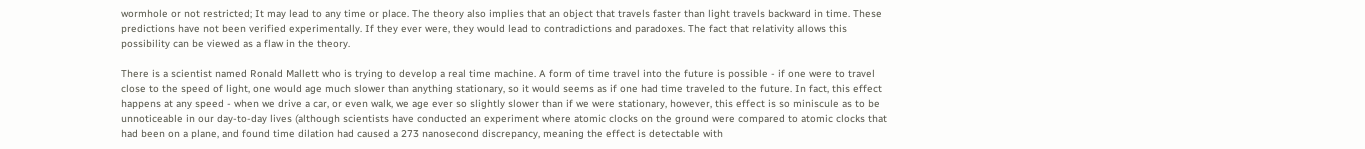wormhole or not restricted; It may lead to any time or place. The theory also implies that an object that travels faster than light travels backward in time. These predictions have not been verified experimentally. If they ever were, they would lead to contradictions and paradoxes. The fact that relativity allows this possibility can be viewed as a flaw in the theory.

There is a scientist named Ronald Mallett who is trying to develop a real time machine. A form of time travel into the future is possible - if one were to travel close to the speed of light, one would age much slower than anything stationary, so it would seems as if one had time traveled to the future. In fact, this effect happens at any speed - when we drive a car, or even walk, we age ever so slightly slower than if we were stationary, however, this effect is so miniscule as to be unnoticeable in our day-to-day lives (although scientists have conducted an experiment where atomic clocks on the ground were compared to atomic clocks that had been on a plane, and found time dilation had caused a 273 nanosecond discrepancy, meaning the effect is detectable with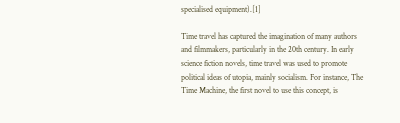specialised equipment).[1]

Time travel has captured the imagination of many authors and filmmakers, particularly in the 20th century. In early science fiction novels, time travel was used to promote political ideas of utopia, mainly socialism. For instance, The Time Machine, the first novel to use this concept, is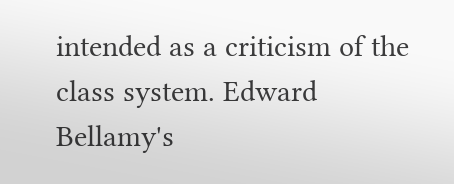intended as a criticism of the class system. Edward Bellamy's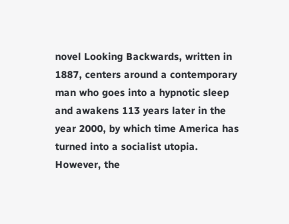novel Looking Backwards, written in 1887, centers around a contemporary man who goes into a hypnotic sleep and awakens 113 years later in the year 2000, by which time America has turned into a socialist utopia. However, the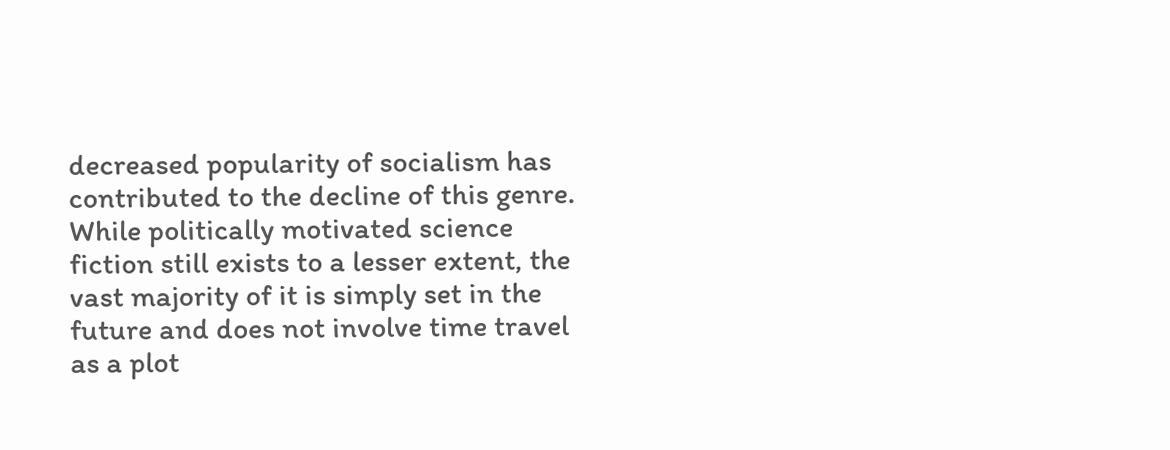decreased popularity of socialism has contributed to the decline of this genre. While politically motivated science fiction still exists to a lesser extent, the vast majority of it is simply set in the future and does not involve time travel as a plot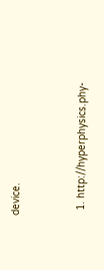device.


  1. http://hyperphysics.phy-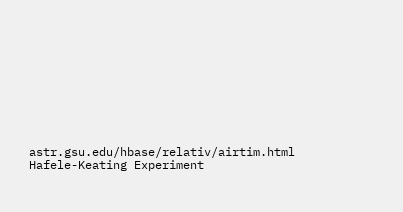astr.gsu.edu/hbase/relativ/airtim.html Hafele-Keating Experiment